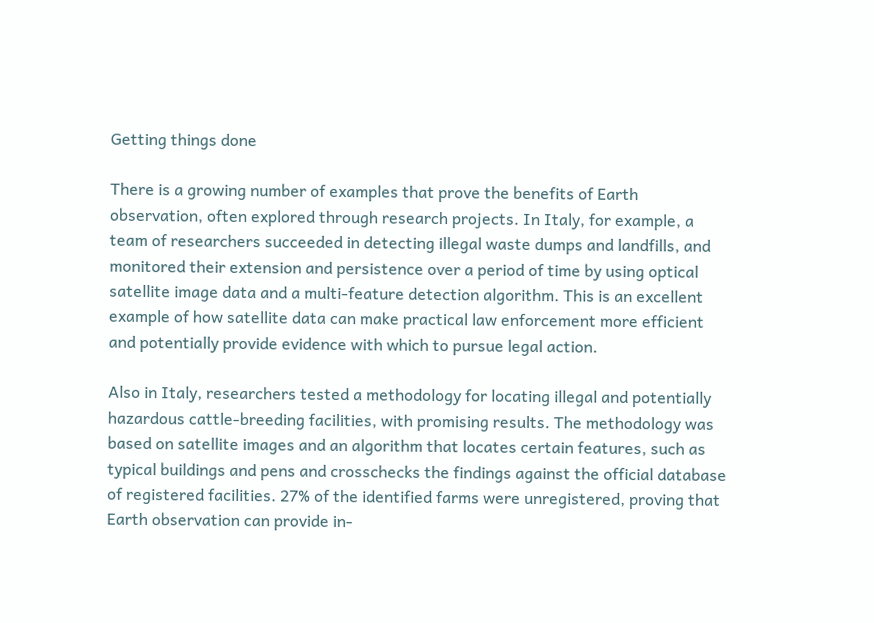Getting things done

There is a growing number of examples that prove the benefits of Earth observation, often explored through research projects. In Italy, for example, a team of researchers succeeded in detecting illegal waste dumps and landfills, and monitored their extension and persistence over a period of time by using optical satellite image data and a multi-feature detection algorithm. This is an excellent example of how satellite data can make practical law enforcement more efficient and potentially provide evidence with which to pursue legal action.

Also in Italy, researchers tested a methodology for locating illegal and potentially hazardous cattle-breeding facilities, with promising results. The methodology was based on satellite images and an algorithm that locates certain features, such as typical buildings and pens and crosschecks the findings against the official database of registered facilities. 27% of the identified farms were unregistered, proving that Earth observation can provide in-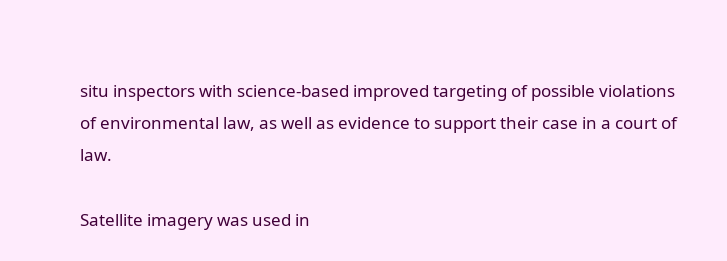situ inspectors with science-based improved targeting of possible violations of environmental law, as well as evidence to support their case in a court of law.

Satellite imagery was used in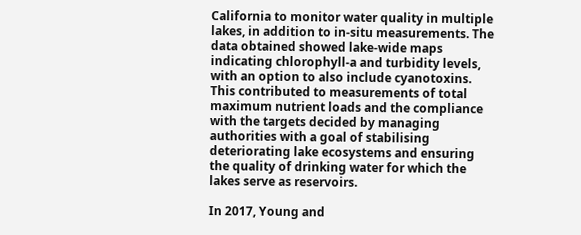California to monitor water quality in multiple lakes, in addition to in-situ measurements. The data obtained showed lake-wide maps indicating chlorophyll-a and turbidity levels, with an option to also include cyanotoxins. This contributed to measurements of total maximum nutrient loads and the compliance with the targets decided by managing authorities with a goal of stabilising deteriorating lake ecosystems and ensuring the quality of drinking water for which the lakes serve as reservoirs.

In 2017, Young and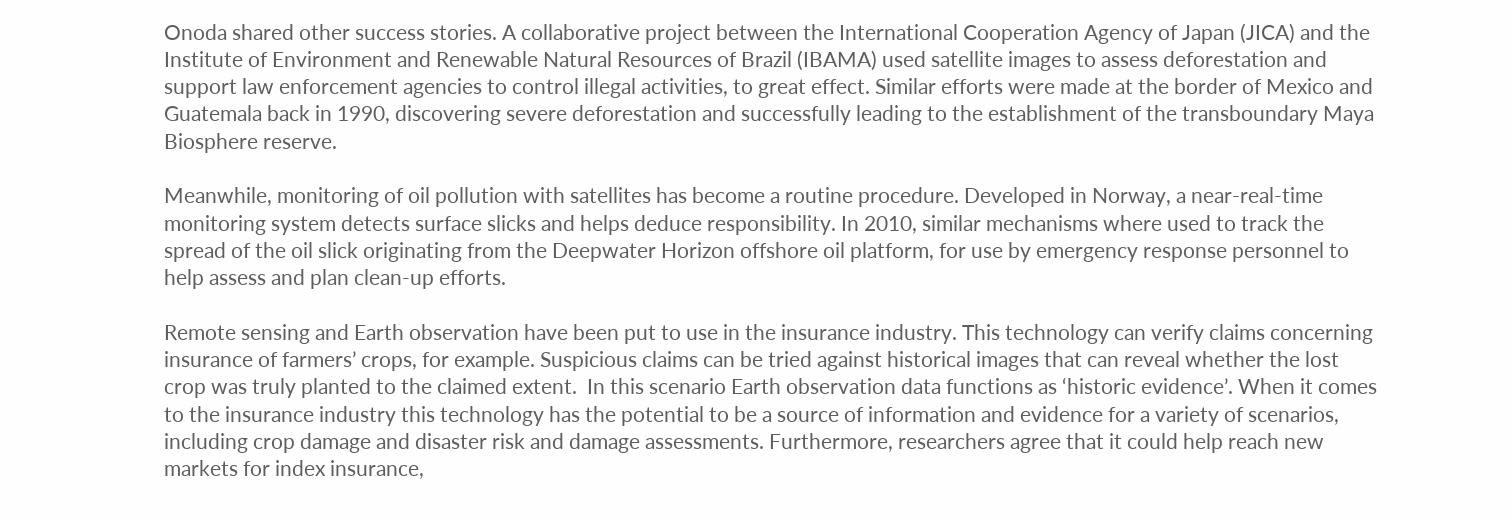Onoda shared other success stories. A collaborative project between the International Cooperation Agency of Japan (JICA) and the Institute of Environment and Renewable Natural Resources of Brazil (IBAMA) used satellite images to assess deforestation and support law enforcement agencies to control illegal activities, to great effect. Similar efforts were made at the border of Mexico and Guatemala back in 1990, discovering severe deforestation and successfully leading to the establishment of the transboundary Maya Biosphere reserve.

Meanwhile, monitoring of oil pollution with satellites has become a routine procedure. Developed in Norway, a near-real-time monitoring system detects surface slicks and helps deduce responsibility. In 2010, similar mechanisms where used to track the spread of the oil slick originating from the Deepwater Horizon offshore oil platform, for use by emergency response personnel to help assess and plan clean-up efforts.

Remote sensing and Earth observation have been put to use in the insurance industry. This technology can verify claims concerning insurance of farmers’ crops, for example. Suspicious claims can be tried against historical images that can reveal whether the lost crop was truly planted to the claimed extent.  In this scenario Earth observation data functions as ‘historic evidence’. When it comes to the insurance industry this technology has the potential to be a source of information and evidence for a variety of scenarios, including crop damage and disaster risk and damage assessments. Furthermore, researchers agree that it could help reach new markets for index insurance,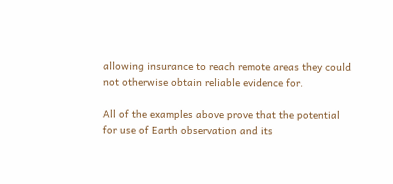allowing insurance to reach remote areas they could not otherwise obtain reliable evidence for.

All of the examples above prove that the potential for use of Earth observation and its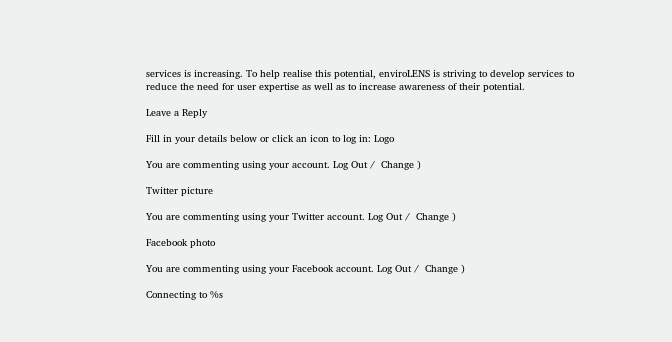services is increasing. To help realise this potential, enviroLENS is striving to develop services to reduce the need for user expertise as well as to increase awareness of their potential.

Leave a Reply

Fill in your details below or click an icon to log in: Logo

You are commenting using your account. Log Out /  Change )

Twitter picture

You are commenting using your Twitter account. Log Out /  Change )

Facebook photo

You are commenting using your Facebook account. Log Out /  Change )

Connecting to %s